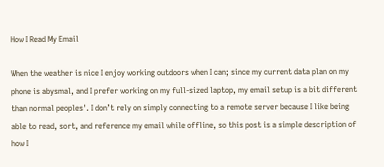How I Read My Email

When the weather is nice I enjoy working outdoors when I can; since my current data plan on my phone is abysmal, and I prefer working on my full-sized laptop, my email setup is a bit different than normal peoples'. I don’t rely on simply connecting to a remote server because I like being able to read, sort, and reference my email while offline, so this post is a simple description of how I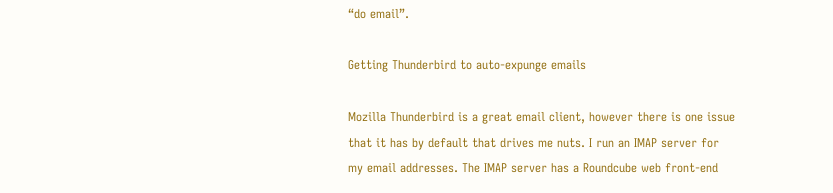“do email”.

Getting Thunderbird to auto-expunge emails

Mozilla Thunderbird is a great email client, however there is one issue that it has by default that drives me nuts. I run an IMAP server for my email addresses. The IMAP server has a Roundcube web front-end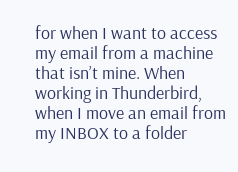for when I want to access my email from a machine that isn’t mine. When working in Thunderbird, when I move an email from my INBOX to a folder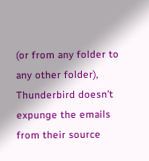(or from any folder to any other folder), Thunderbird doesn’t expunge the emails from their source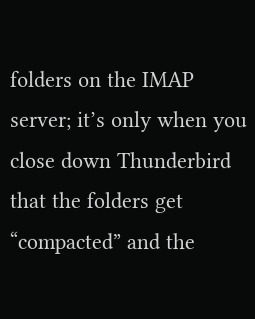folders on the IMAP server; it’s only when you close down Thunderbird that the folders get “compacted” and the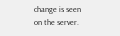change is seen on the server.